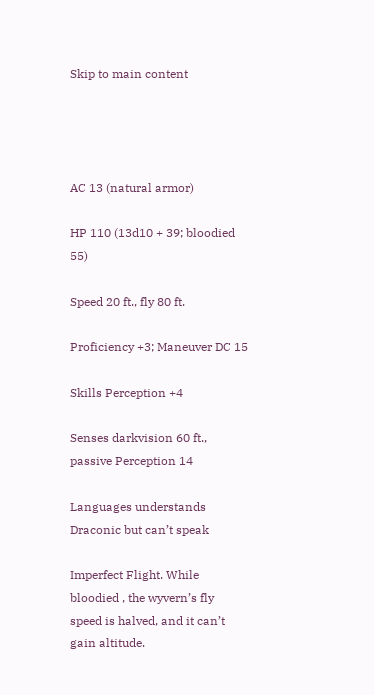Skip to main content




AC 13 (natural armor)

HP 110 (13d10 + 39; bloodied 55)

Speed 20 ft., fly 80 ft.

Proficiency +3; Maneuver DC 15

Skills Perception +4

Senses darkvision 60 ft., passive Perception 14

Languages understands Draconic but can’t speak

Imperfect Flight. While bloodied , the wyvern’s fly speed is halved, and it can’t gain altitude.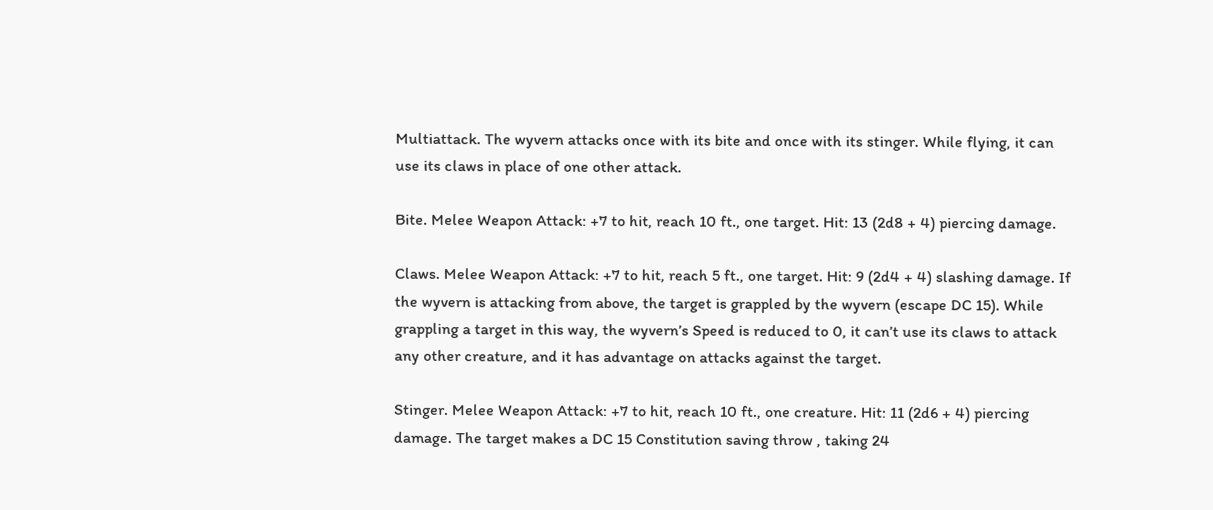Multiattack. The wyvern attacks once with its bite and once with its stinger. While flying, it can use its claws in place of one other attack.

Bite. Melee Weapon Attack: +7 to hit, reach 10 ft., one target. Hit: 13 (2d8 + 4) piercing damage.

Claws. Melee Weapon Attack: +7 to hit, reach 5 ft., one target. Hit: 9 (2d4 + 4) slashing damage. If the wyvern is attacking from above, the target is grappled by the wyvern (escape DC 15). While grappling a target in this way, the wyvern’s Speed is reduced to 0, it can’t use its claws to attack any other creature, and it has advantage on attacks against the target.

Stinger. Melee Weapon Attack: +7 to hit, reach 10 ft., one creature. Hit: 11 (2d6 + 4) piercing damage. The target makes a DC 15 Constitution saving throw , taking 24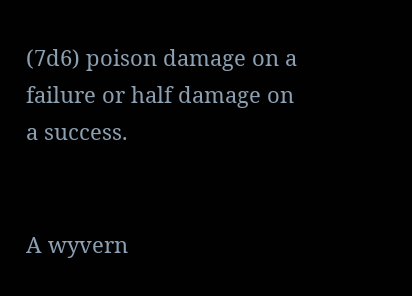(7d6) poison damage on a failure or half damage on a success.


A wyvern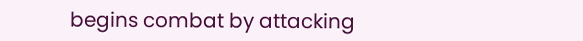begins combat by attacking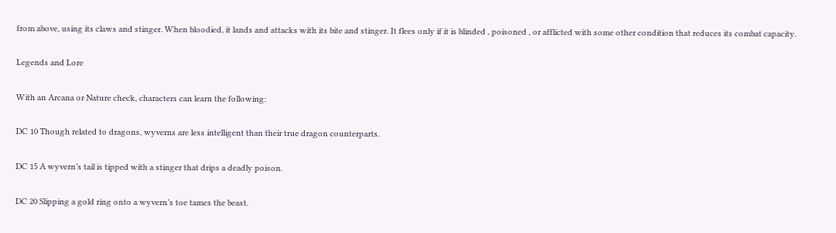from above, using its claws and stinger. When bloodied, it lands and attacks with its bite and stinger. It flees only if it is blinded , poisoned , or afflicted with some other condition that reduces its combat capacity.

Legends and Lore

With an Arcana or Nature check, characters can learn the following:

DC 10 Though related to dragons, wyverns are less intelligent than their true dragon counterparts.

DC 15 A wyvern’s tail is tipped with a stinger that drips a deadly poison.

DC 20 Slipping a gold ring onto a wyvern’s toe tames the beast.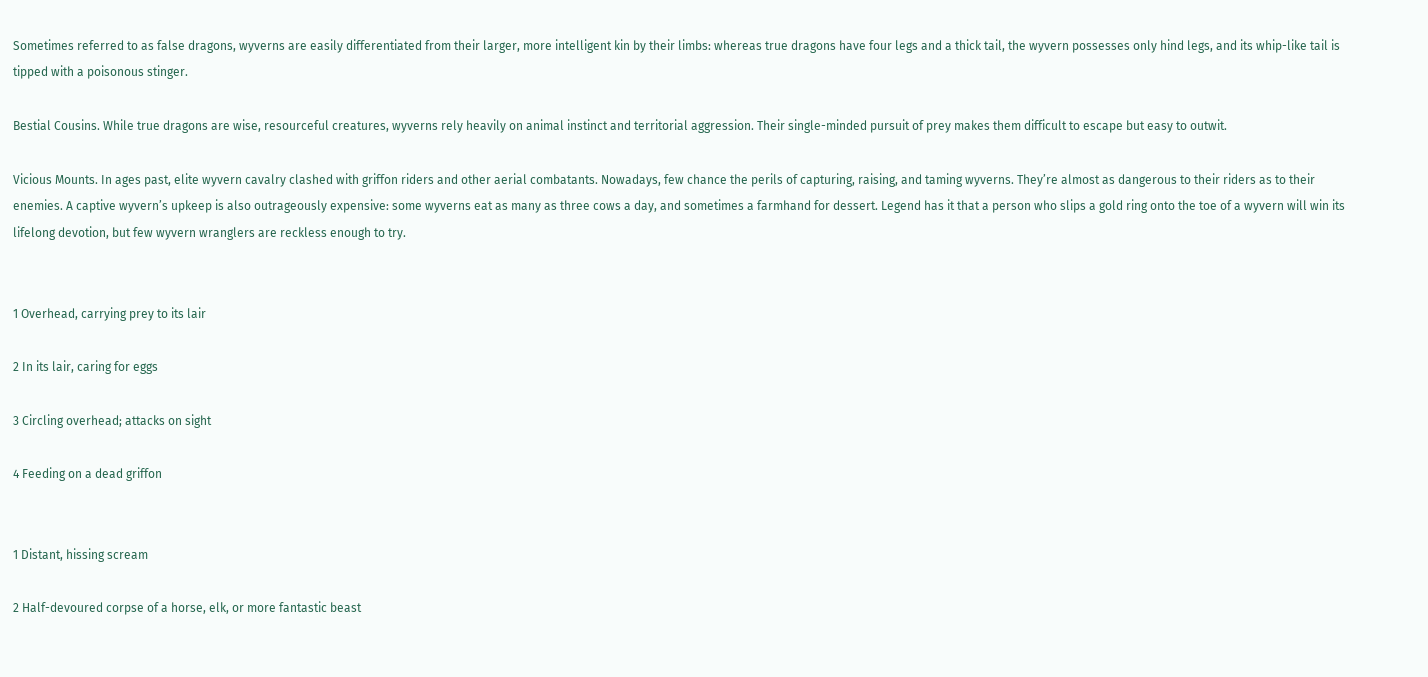Sometimes referred to as false dragons, wyverns are easily differentiated from their larger, more intelligent kin by their limbs: whereas true dragons have four legs and a thick tail, the wyvern possesses only hind legs, and its whip-like tail is tipped with a poisonous stinger.

Bestial Cousins. While true dragons are wise, resourceful creatures, wyverns rely heavily on animal instinct and territorial aggression. Their single-minded pursuit of prey makes them difficult to escape but easy to outwit.

Vicious Mounts. In ages past, elite wyvern cavalry clashed with griffon riders and other aerial combatants. Nowadays, few chance the perils of capturing, raising, and taming wyverns. They’re almost as dangerous to their riders as to their enemies. A captive wyvern’s upkeep is also outrageously expensive: some wyverns eat as many as three cows a day, and sometimes a farmhand for dessert. Legend has it that a person who slips a gold ring onto the toe of a wyvern will win its lifelong devotion, but few wyvern wranglers are reckless enough to try.


1 Overhead, carrying prey to its lair

2 In its lair, caring for eggs

3 Circling overhead; attacks on sight

4 Feeding on a dead griffon


1 Distant, hissing scream

2 Half-devoured corpse of a horse, elk, or more fantastic beast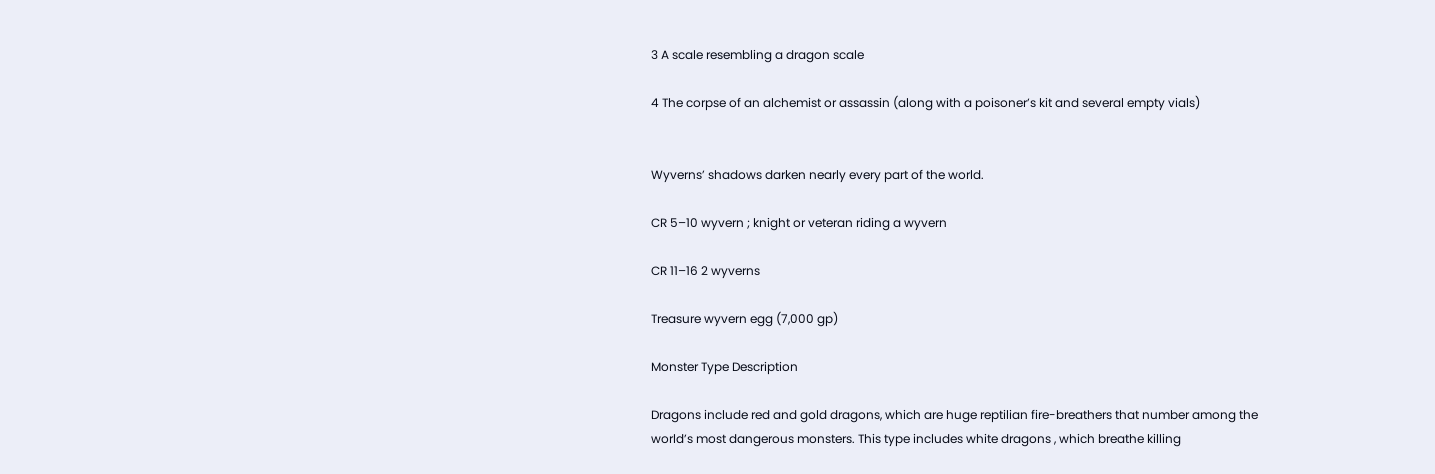3 A scale resembling a dragon scale

4 The corpse of an alchemist or assassin (along with a poisoner’s kit and several empty vials)


Wyverns’ shadows darken nearly every part of the world.

CR 5–10 wyvern ; knight or veteran riding a wyvern

CR 11–16 2 wyverns

Treasure wyvern egg (7,000 gp)

Monster Type Description

Dragons include red and gold dragons, which are huge reptilian fire-breathers that number among the world’s most dangerous monsters. This type includes white dragons , which breathe killing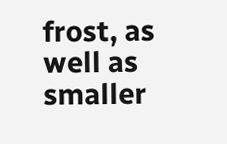frost, as well as smaller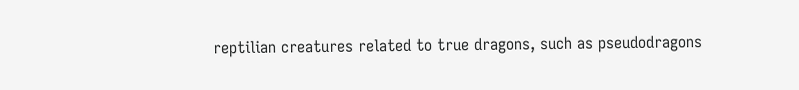reptilian creatures related to true dragons, such as pseudodragons